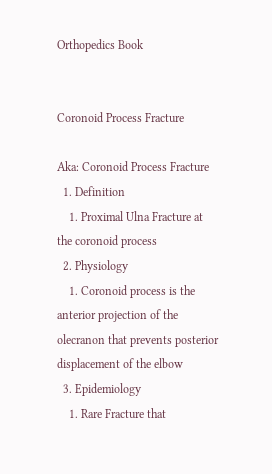Orthopedics Book


Coronoid Process Fracture

Aka: Coronoid Process Fracture
  1. Definition
    1. Proximal Ulna Fracture at the coronoid process
  2. Physiology
    1. Coronoid process is the anterior projection of the olecranon that prevents posterior displacement of the elbow
  3. Epidemiology
    1. Rare Fracture that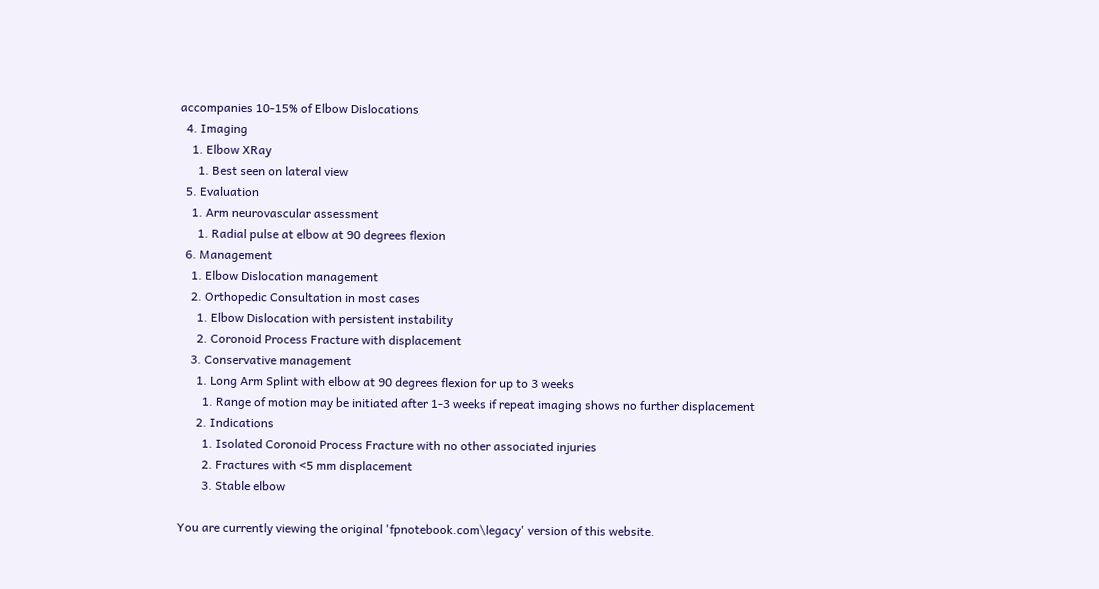accompanies 10-15% of Elbow Dislocations
  4. Imaging
    1. Elbow XRay
      1. Best seen on lateral view
  5. Evaluation
    1. Arm neurovascular assessment
      1. Radial pulse at elbow at 90 degrees flexion
  6. Management
    1. Elbow Dislocation management
    2. Orthopedic Consultation in most cases
      1. Elbow Dislocation with persistent instability
      2. Coronoid Process Fracture with displacement
    3. Conservative management
      1. Long Arm Splint with elbow at 90 degrees flexion for up to 3 weeks
        1. Range of motion may be initiated after 1-3 weeks if repeat imaging shows no further displacement
      2. Indications
        1. Isolated Coronoid Process Fracture with no other associated injuries
        2. Fractures with <5 mm displacement
        3. Stable elbow

You are currently viewing the original 'fpnotebook.com\legacy' version of this website.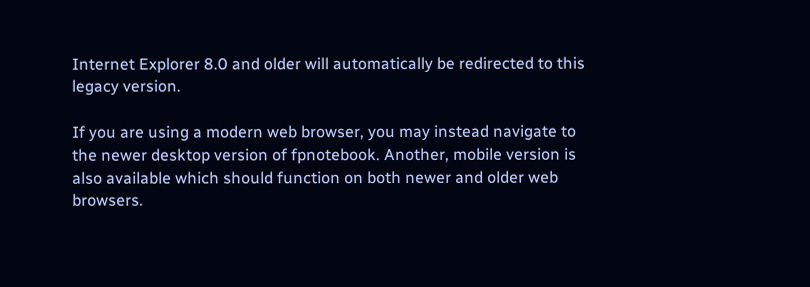Internet Explorer 8.0 and older will automatically be redirected to this legacy version.

If you are using a modern web browser, you may instead navigate to the newer desktop version of fpnotebook. Another, mobile version is also available which should function on both newer and older web browsers.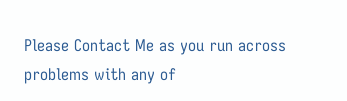Please Contact Me as you run across problems with any of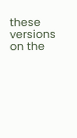these versions on the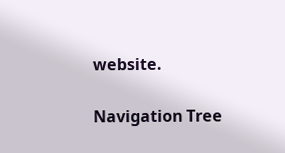website.

Navigation Tree